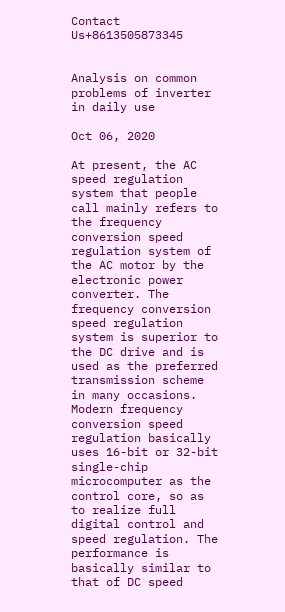Contact Us+8613505873345


Analysis on common problems of inverter in daily use

Oct 06, 2020

At present, the AC speed regulation system that people call mainly refers to the frequency conversion speed regulation system of the AC motor by the electronic power converter. The frequency conversion speed regulation system is superior to the DC drive and is used as the preferred transmission scheme in many occasions. Modern frequency conversion speed regulation basically uses 16-bit or 32-bit single-chip microcomputer as the control core, so as to realize full digital control and speed regulation. The performance is basically similar to that of DC speed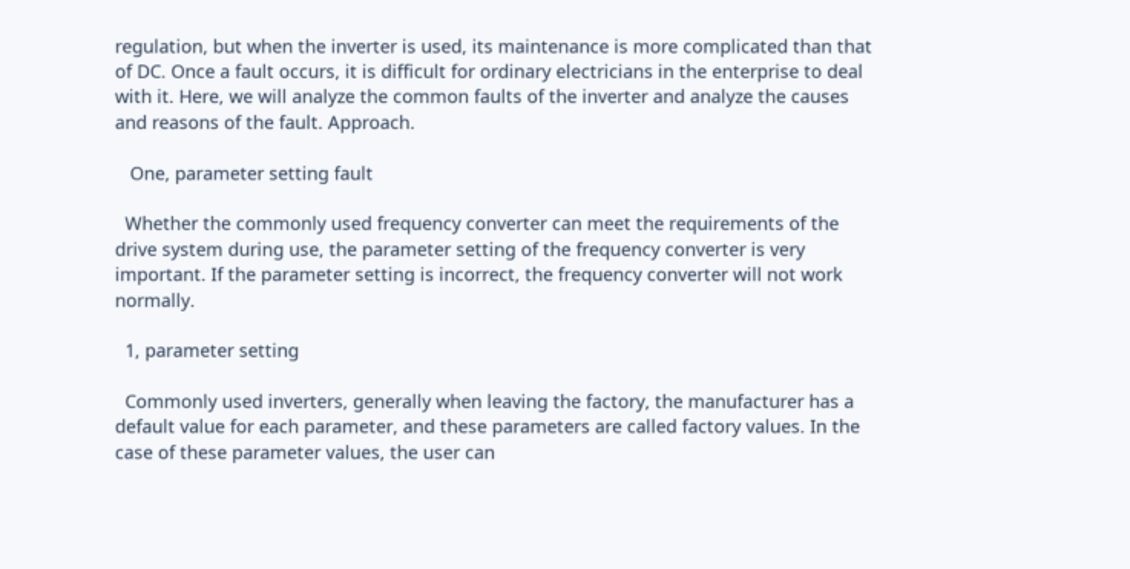regulation, but when the inverter is used, its maintenance is more complicated than that of DC. Once a fault occurs, it is difficult for ordinary electricians in the enterprise to deal with it. Here, we will analyze the common faults of the inverter and analyze the causes and reasons of the fault. Approach.

   One, parameter setting fault

  Whether the commonly used frequency converter can meet the requirements of the drive system during use, the parameter setting of the frequency converter is very important. If the parameter setting is incorrect, the frequency converter will not work normally.

  1, parameter setting

  Commonly used inverters, generally when leaving the factory, the manufacturer has a default value for each parameter, and these parameters are called factory values. In the case of these parameter values, the user can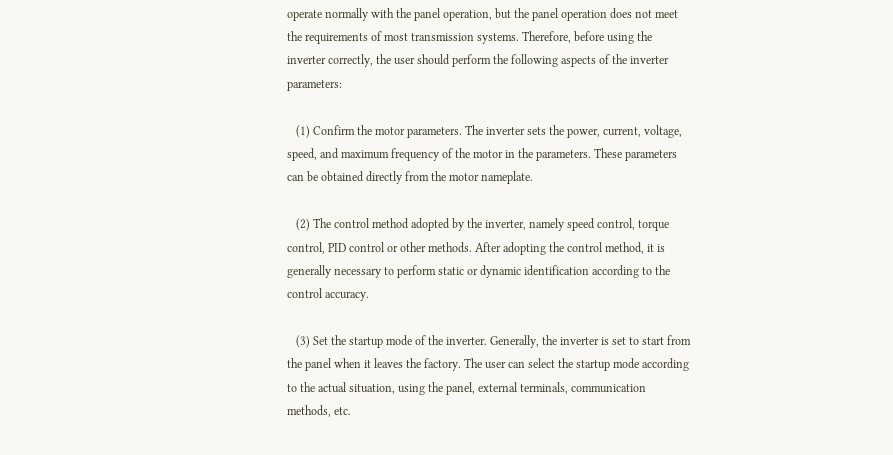operate normally with the panel operation, but the panel operation does not meet the requirements of most transmission systems. Therefore, before using the inverter correctly, the user should perform the following aspects of the inverter parameters:

   (1) Confirm the motor parameters. The inverter sets the power, current, voltage, speed, and maximum frequency of the motor in the parameters. These parameters can be obtained directly from the motor nameplate.

   (2) The control method adopted by the inverter, namely speed control, torque control, PID control or other methods. After adopting the control method, it is generally necessary to perform static or dynamic identification according to the control accuracy.

   (3) Set the startup mode of the inverter. Generally, the inverter is set to start from the panel when it leaves the factory. The user can select the startup mode according to the actual situation, using the panel, external terminals, communication methods, etc.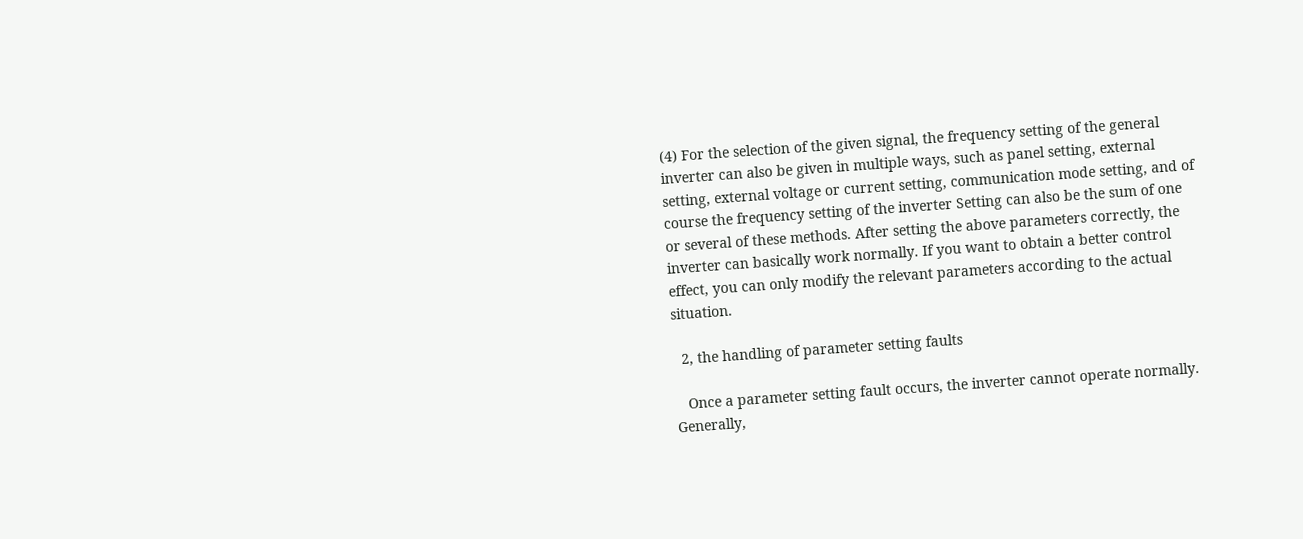(4) For the selection of the given signal, the frequency setting of the general inverter can also be given in multiple ways, such as panel setting, external setting, external voltage or current setting, communication mode setting, and of course the frequency setting of the inverter Setting can also be the sum of one or several of these methods. After setting the above parameters correctly, the inverter can basically work normally. If you want to obtain a better control effect, you can only modify the relevant parameters according to the actual situation.

  2, the handling of parameter setting faults

   Once a parameter setting fault occurs, the inverter cannot operate normally. Generally,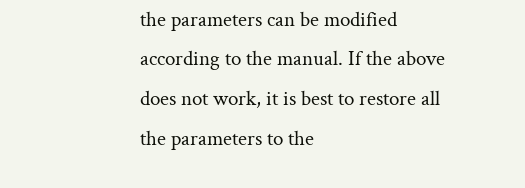the parameters can be modified according to the manual. If the above does not work, it is best to restore all the parameters to the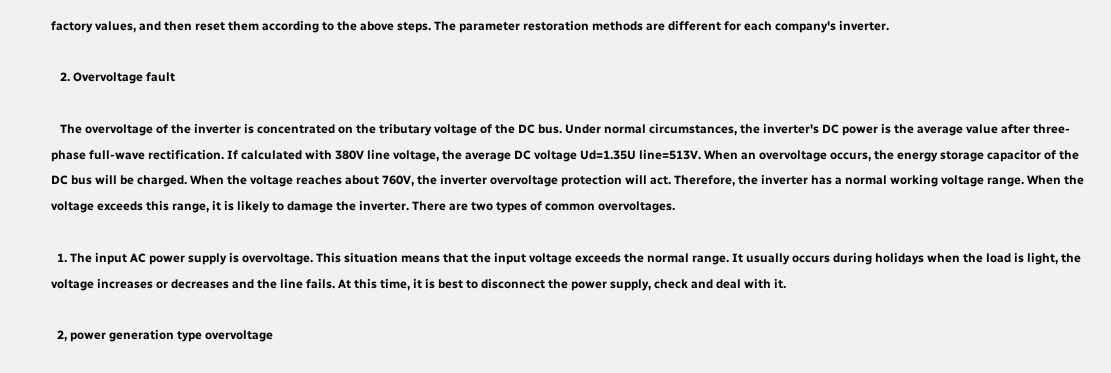factory values, and then reset them according to the above steps. The parameter restoration methods are different for each company's inverter.

   2. Overvoltage fault

   The overvoltage of the inverter is concentrated on the tributary voltage of the DC bus. Under normal circumstances, the inverter's DC power is the average value after three-phase full-wave rectification. If calculated with 380V line voltage, the average DC voltage Ud=1.35U line=513V. When an overvoltage occurs, the energy storage capacitor of the DC bus will be charged. When the voltage reaches about 760V, the inverter overvoltage protection will act. Therefore, the inverter has a normal working voltage range. When the voltage exceeds this range, it is likely to damage the inverter. There are two types of common overvoltages.

  1. The input AC power supply is overvoltage. This situation means that the input voltage exceeds the normal range. It usually occurs during holidays when the load is light, the voltage increases or decreases and the line fails. At this time, it is best to disconnect the power supply, check and deal with it.

  2, power generation type overvoltage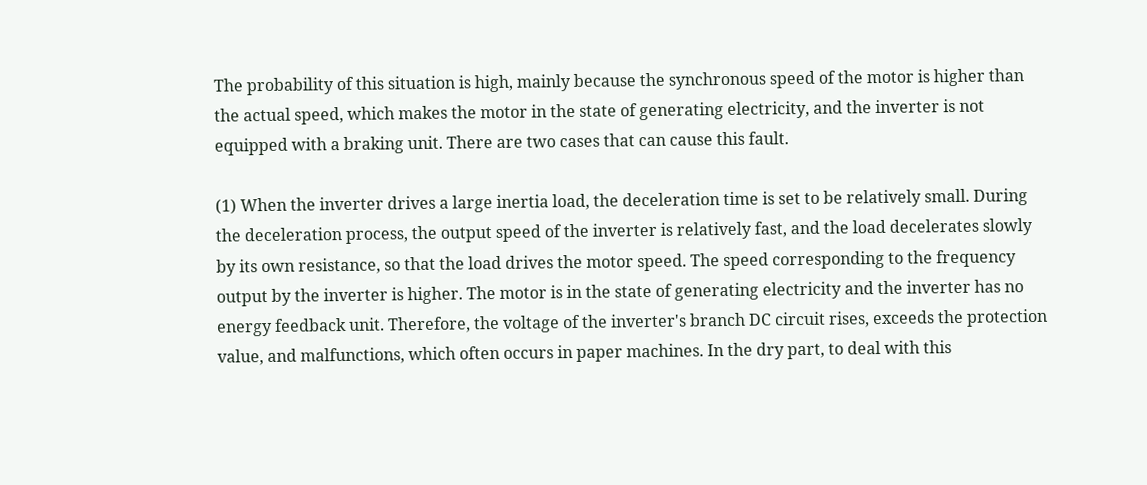The probability of this situation is high, mainly because the synchronous speed of the motor is higher than the actual speed, which makes the motor in the state of generating electricity, and the inverter is not equipped with a braking unit. There are two cases that can cause this fault.

(1) When the inverter drives a large inertia load, the deceleration time is set to be relatively small. During the deceleration process, the output speed of the inverter is relatively fast, and the load decelerates slowly by its own resistance, so that the load drives the motor speed. The speed corresponding to the frequency output by the inverter is higher. The motor is in the state of generating electricity and the inverter has no energy feedback unit. Therefore, the voltage of the inverter's branch DC circuit rises, exceeds the protection value, and malfunctions, which often occurs in paper machines. In the dry part, to deal with this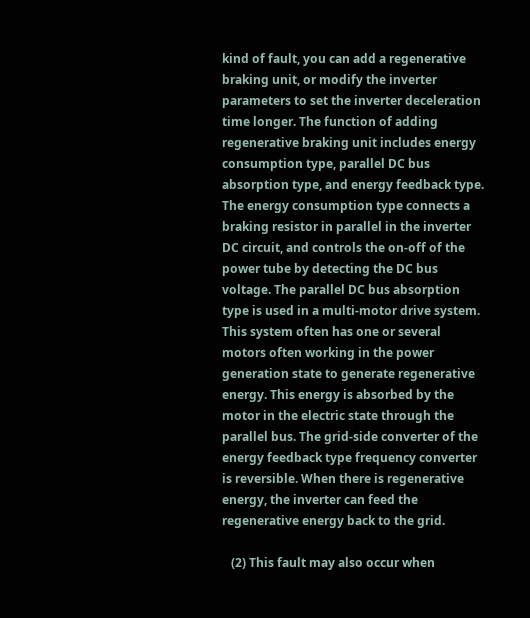kind of fault, you can add a regenerative braking unit, or modify the inverter parameters to set the inverter deceleration time longer. The function of adding regenerative braking unit includes energy consumption type, parallel DC bus absorption type, and energy feedback type. The energy consumption type connects a braking resistor in parallel in the inverter DC circuit, and controls the on-off of the power tube by detecting the DC bus voltage. The parallel DC bus absorption type is used in a multi-motor drive system. This system often has one or several motors often working in the power generation state to generate regenerative energy. This energy is absorbed by the motor in the electric state through the parallel bus. The grid-side converter of the energy feedback type frequency converter is reversible. When there is regenerative energy, the inverter can feed the regenerative energy back to the grid.

   (2) This fault may also occur when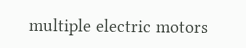multiple electric motors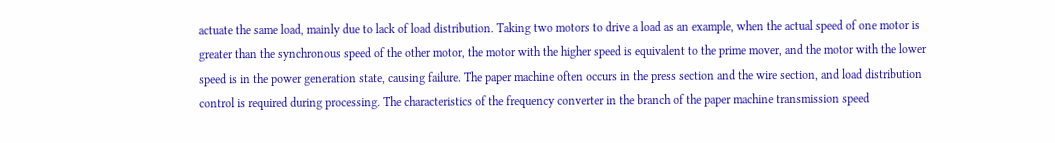actuate the same load, mainly due to lack of load distribution. Taking two motors to drive a load as an example, when the actual speed of one motor is greater than the synchronous speed of the other motor, the motor with the higher speed is equivalent to the prime mover, and the motor with the lower speed is in the power generation state, causing failure. The paper machine often occurs in the press section and the wire section, and load distribution control is required during processing. The characteristics of the frequency converter in the branch of the paper machine transmission speed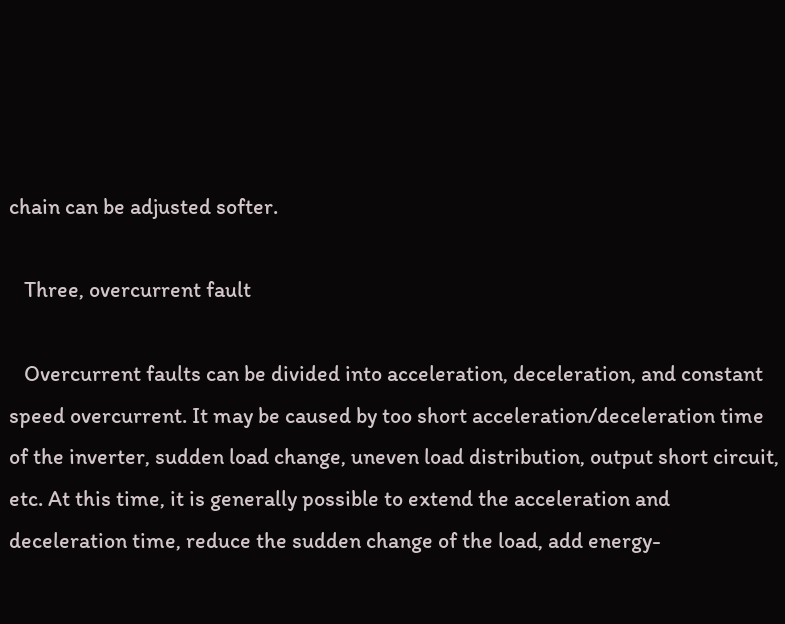chain can be adjusted softer.

   Three, overcurrent fault

   Overcurrent faults can be divided into acceleration, deceleration, and constant speed overcurrent. It may be caused by too short acceleration/deceleration time of the inverter, sudden load change, uneven load distribution, output short circuit, etc. At this time, it is generally possible to extend the acceleration and deceleration time, reduce the sudden change of the load, add energy-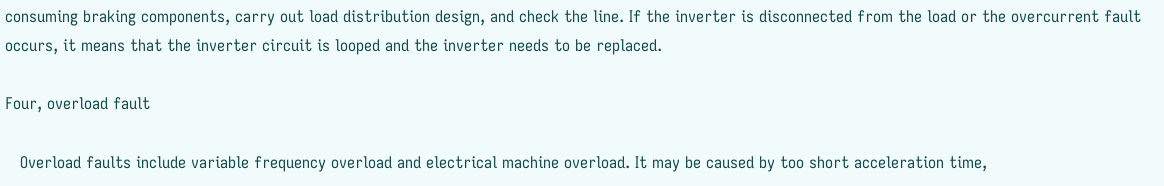consuming braking components, carry out load distribution design, and check the line. If the inverter is disconnected from the load or the overcurrent fault occurs, it means that the inverter circuit is looped and the inverter needs to be replaced.

Four, overload fault

   Overload faults include variable frequency overload and electrical machine overload. It may be caused by too short acceleration time,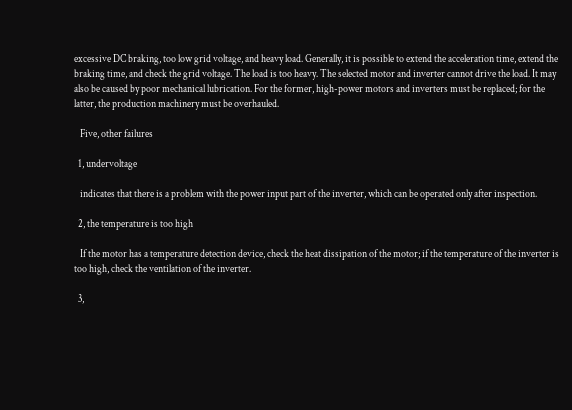excessive DC braking, too low grid voltage, and heavy load. Generally, it is possible to extend the acceleration time, extend the braking time, and check the grid voltage. The load is too heavy. The selected motor and inverter cannot drive the load. It may also be caused by poor mechanical lubrication. For the former, high-power motors and inverters must be replaced; for the latter, the production machinery must be overhauled.

   Five, other failures

  1, undervoltage

   indicates that there is a problem with the power input part of the inverter, which can be operated only after inspection.

  2, the temperature is too high

   If the motor has a temperature detection device, check the heat dissipation of the motor; if the temperature of the inverter is too high, check the ventilation of the inverter.

  3,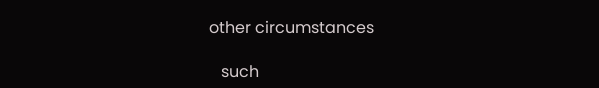other circumstances

   such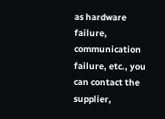as hardware failure, communication failure, etc., you can contact the supplier,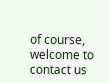of course, welcome to contact us